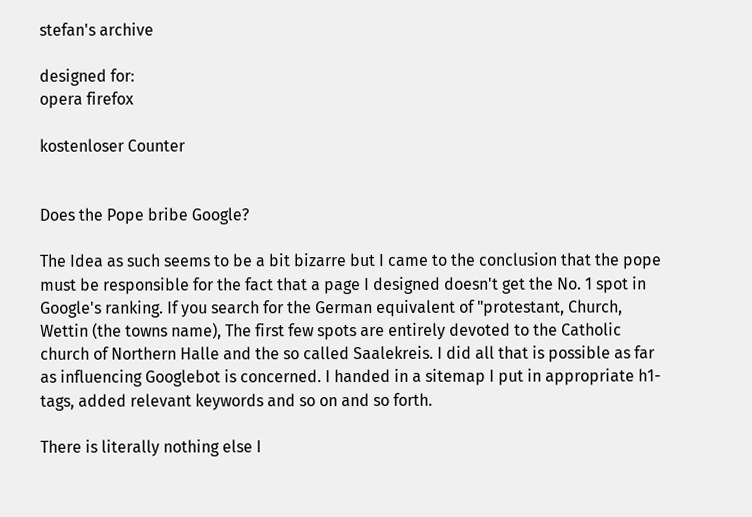stefan's archive

designed for:
opera firefox

kostenloser Counter


Does the Pope bribe Google?

The Idea as such seems to be a bit bizarre but I came to the conclusion that the pope must be responsible for the fact that a page I designed doesn't get the No. 1 spot in Google's ranking. If you search for the German equivalent of "protestant, Church, Wettin (the towns name), The first few spots are entirely devoted to the Catholic church of Northern Halle and the so called Saalekreis. I did all that is possible as far as influencing Googlebot is concerned. I handed in a sitemap I put in appropriate h1-tags, added relevant keywords and so on and so forth.

There is literally nothing else I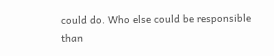could do. Who else could be responsible than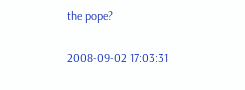the pope?

2008-09-02 17:03:31